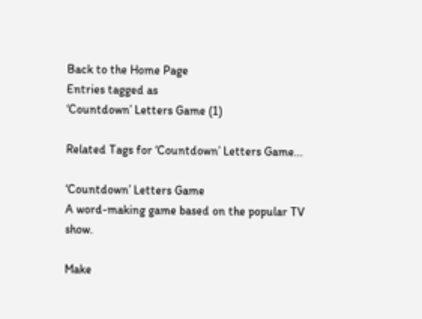Back to the Home Page
Entries tagged as
‘Countdown’ Letters Game (1)

Related Tags for ‘Countdown’ Letters Game...

‘Countdown’ Letters Game
A word-making game based on the popular TV show.

Make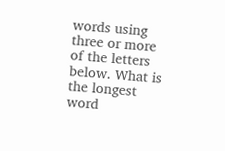words using three or more of the letters below. What is the longest word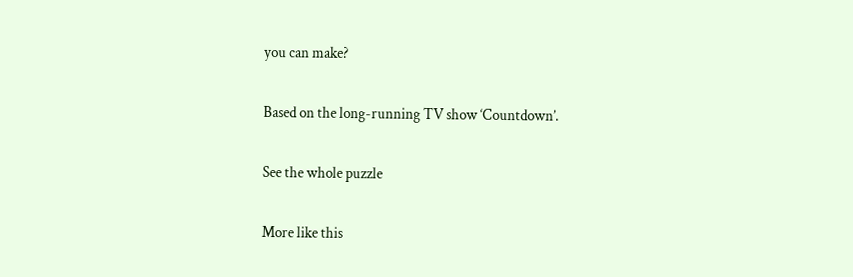you can make?

Based on the long-running TV show ‘Countdown’.

See the whole puzzle

More like this